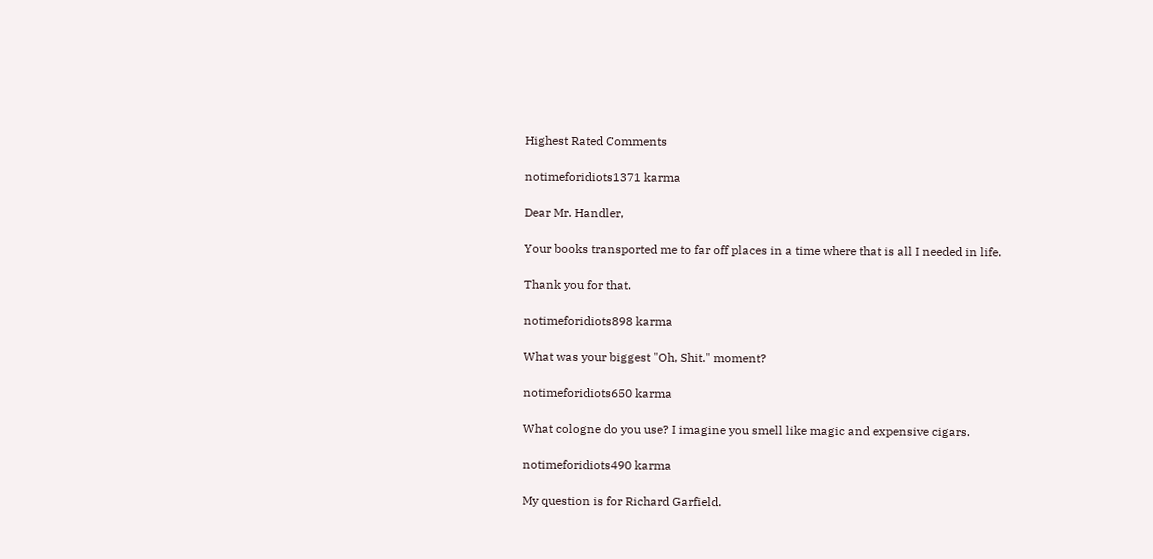Highest Rated Comments

notimeforidiots1371 karma

Dear Mr. Handler,

Your books transported me to far off places in a time where that is all I needed in life.

Thank you for that.

notimeforidiots898 karma

What was your biggest "Oh, Shit." moment?

notimeforidiots650 karma

What cologne do you use? I imagine you smell like magic and expensive cigars.

notimeforidiots490 karma

My question is for Richard Garfield.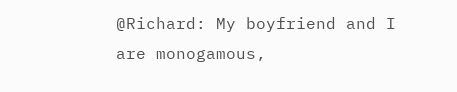@Richard: My boyfriend and I are monogamous,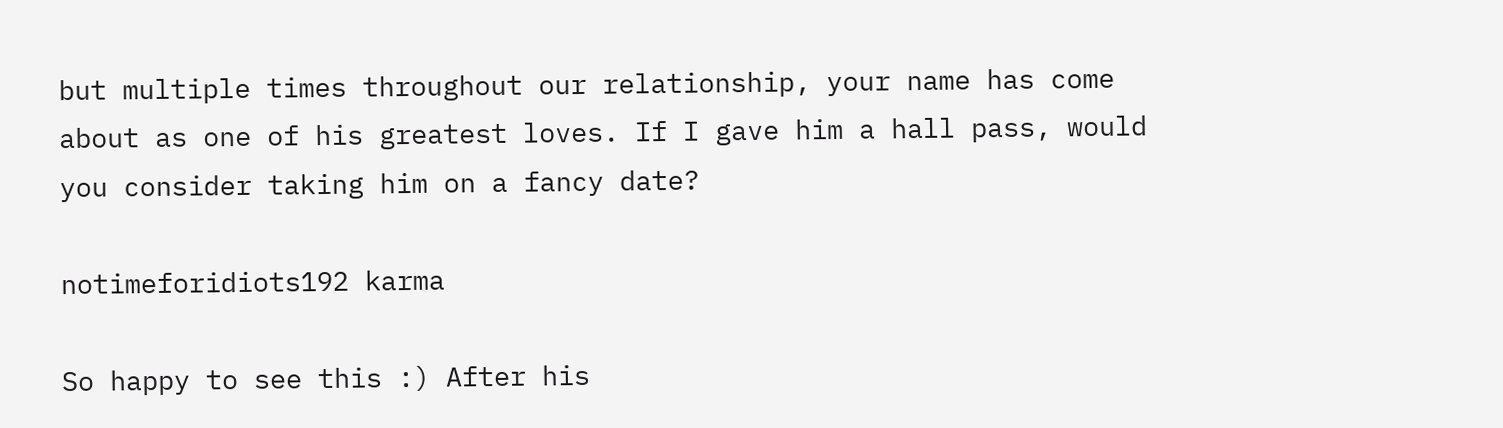but multiple times throughout our relationship, your name has come about as one of his greatest loves. If I gave him a hall pass, would you consider taking him on a fancy date?

notimeforidiots192 karma

So happy to see this :) After his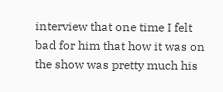interview that one time I felt bad for him that how it was on the show was pretty much his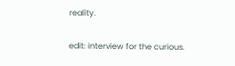reality.

edit: interview for the curious.